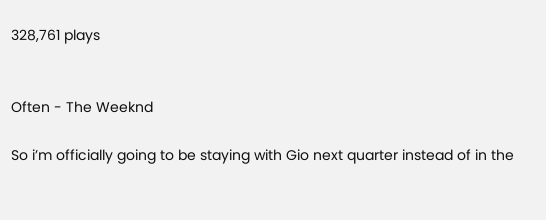328,761 plays


Often - The Weeknd

So i’m officially going to be staying with Gio next quarter instead of in the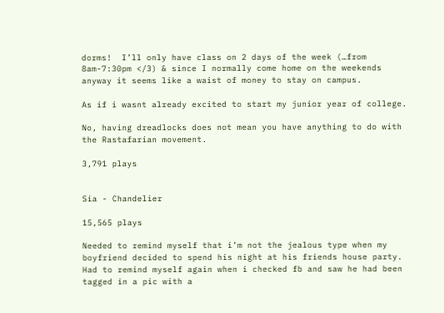dorms!  I’ll only have class on 2 days of the week (…from 8am-7:30pm </3) & since I normally come home on the weekends anyway it seems like a waist of money to stay on campus.

As if i wasnt already excited to start my junior year of college.

No, having dreadlocks does not mean you have anything to do with the Rastafarian movement.

3,791 plays


Sia - Chandelier

15,565 plays

Needed to remind myself that i’m not the jealous type when my boyfriend decided to spend his night at his friends house party. Had to remind myself again when i checked fb and saw he had been tagged in a pic with a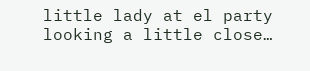little lady at el party looking a little close…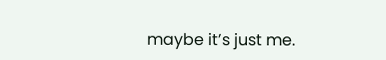maybe it’s just me.